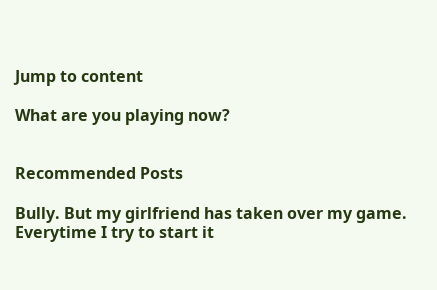Jump to content

What are you playing now?


Recommended Posts

Bully. But my girlfriend has taken over my game. Everytime I try to start it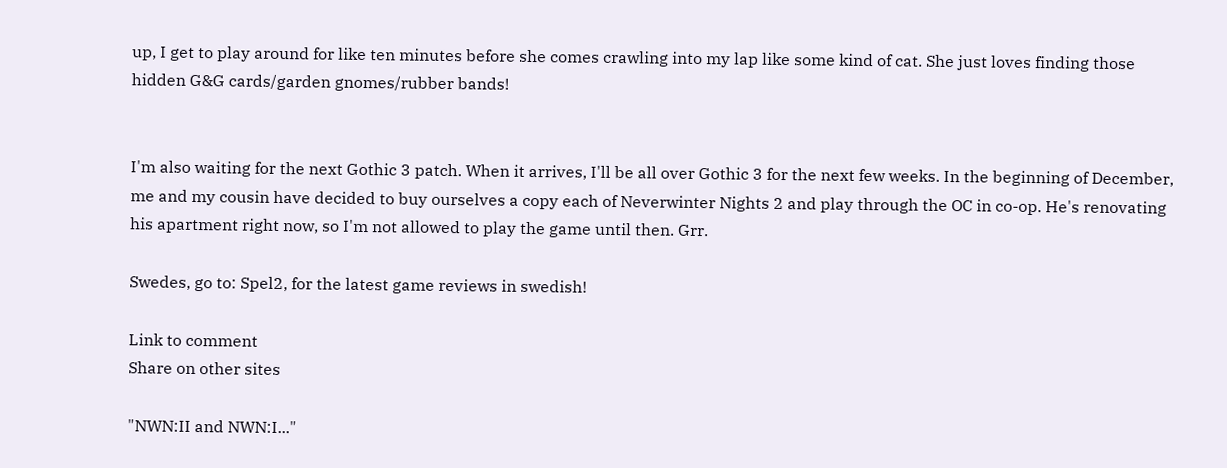up, I get to play around for like ten minutes before she comes crawling into my lap like some kind of cat. She just loves finding those hidden G&G cards/garden gnomes/rubber bands!


I'm also waiting for the next Gothic 3 patch. When it arrives, I'll be all over Gothic 3 for the next few weeks. In the beginning of December, me and my cousin have decided to buy ourselves a copy each of Neverwinter Nights 2 and play through the OC in co-op. He's renovating his apartment right now, so I'm not allowed to play the game until then. Grr.

Swedes, go to: Spel2, for the latest game reviews in swedish!

Link to comment
Share on other sites

"NWN:II and NWN:I..."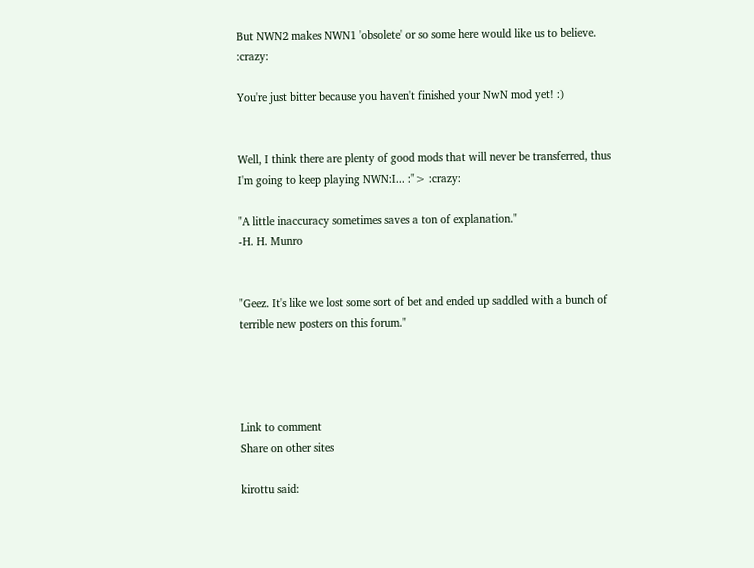But NWN2 makes NWN1 'obsolete' or so some here would like us to believe. :crazy:

You're just bitter because you haven't finished your NwN mod yet! :)


Well, I think there are plenty of good mods that will never be transferred, thus I'm going to keep playing NWN:I... :"> :crazy:

"A little inaccuracy sometimes saves a ton of explanation."
-H. H. Munro


"Geez. It's like we lost some sort of bet and ended up saddled with a bunch of terrible new posters on this forum."




Link to comment
Share on other sites

kirottu said: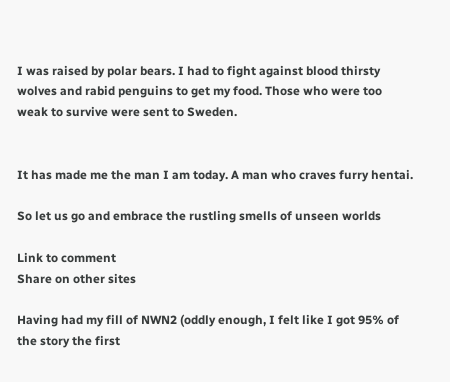I was raised by polar bears. I had to fight against blood thirsty wolves and rabid penguins to get my food. Those who were too weak to survive were sent to Sweden.


It has made me the man I am today. A man who craves furry hentai.

So let us go and embrace the rustling smells of unseen worlds

Link to comment
Share on other sites

Having had my fill of NWN2 (oddly enough, I felt like I got 95% of the story the first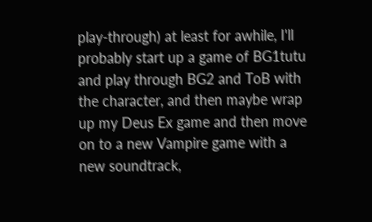play-through) at least for awhile, I'll probably start up a game of BG1tutu and play through BG2 and ToB with the character, and then maybe wrap up my Deus Ex game and then move on to a new Vampire game with a new soundtrack,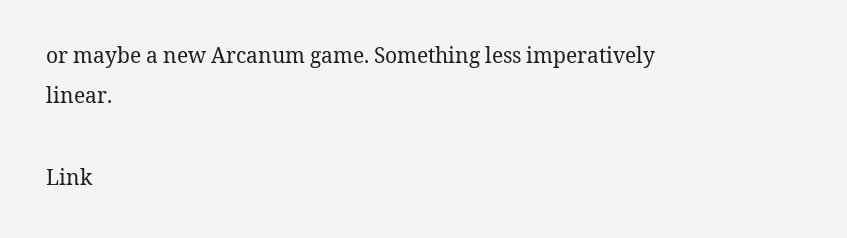or maybe a new Arcanum game. Something less imperatively linear.

Link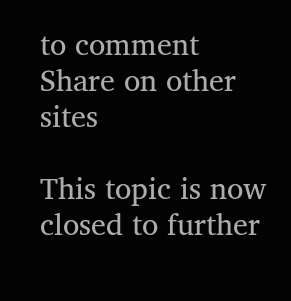to comment
Share on other sites

This topic is now closed to further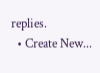replies.
  • Create New...